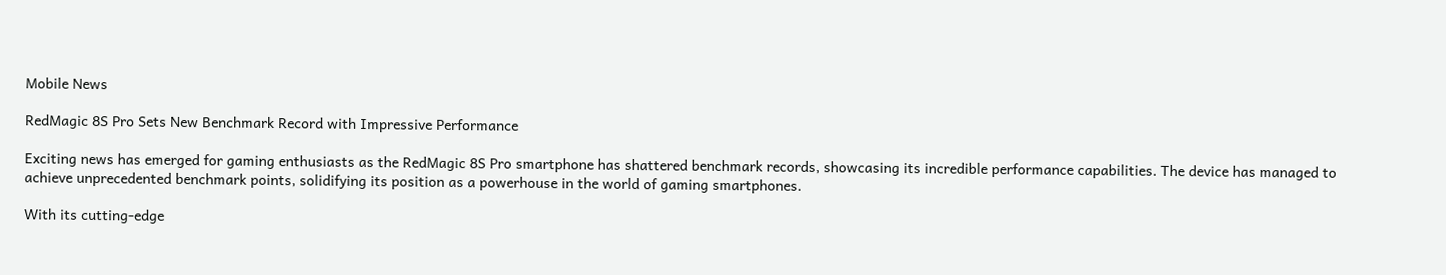Mobile News

RedMagic 8S Pro Sets New Benchmark Record with Impressive Performance

Exciting news has emerged for gaming enthusiasts as the RedMagic 8S Pro smartphone has shattered benchmark records, showcasing its incredible performance capabilities. The device has managed to achieve unprecedented benchmark points, solidifying its position as a powerhouse in the world of gaming smartphones.

With its cutting-edge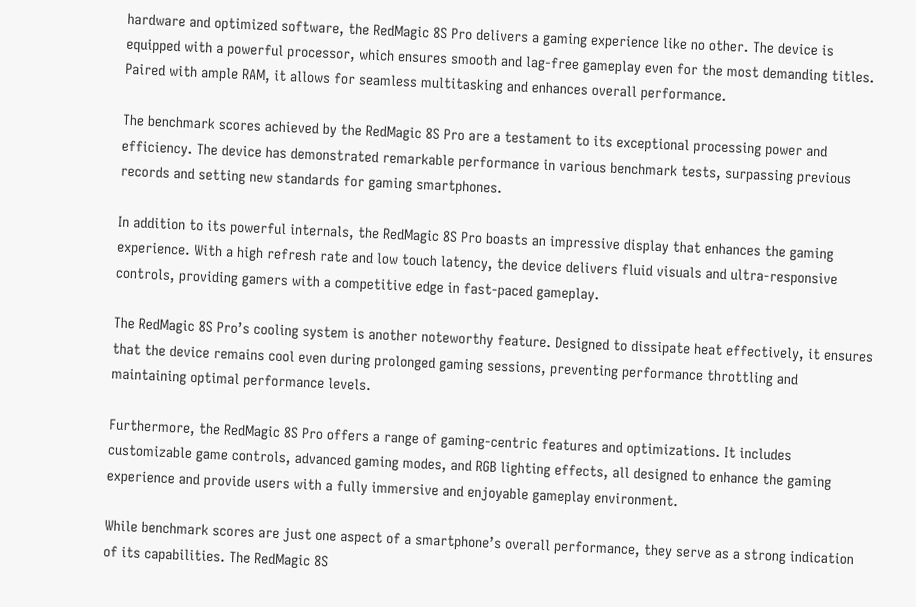hardware and optimized software, the RedMagic 8S Pro delivers a gaming experience like no other. The device is equipped with a powerful processor, which ensures smooth and lag-free gameplay even for the most demanding titles. Paired with ample RAM, it allows for seamless multitasking and enhances overall performance.

The benchmark scores achieved by the RedMagic 8S Pro are a testament to its exceptional processing power and efficiency. The device has demonstrated remarkable performance in various benchmark tests, surpassing previous records and setting new standards for gaming smartphones.

In addition to its powerful internals, the RedMagic 8S Pro boasts an impressive display that enhances the gaming experience. With a high refresh rate and low touch latency, the device delivers fluid visuals and ultra-responsive controls, providing gamers with a competitive edge in fast-paced gameplay.

The RedMagic 8S Pro’s cooling system is another noteworthy feature. Designed to dissipate heat effectively, it ensures that the device remains cool even during prolonged gaming sessions, preventing performance throttling and maintaining optimal performance levels.

Furthermore, the RedMagic 8S Pro offers a range of gaming-centric features and optimizations. It includes customizable game controls, advanced gaming modes, and RGB lighting effects, all designed to enhance the gaming experience and provide users with a fully immersive and enjoyable gameplay environment.

While benchmark scores are just one aspect of a smartphone’s overall performance, they serve as a strong indication of its capabilities. The RedMagic 8S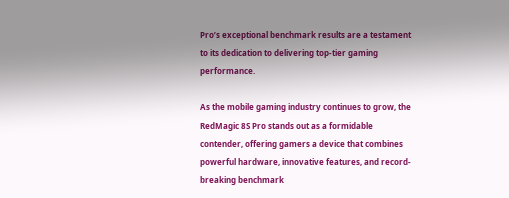Pro’s exceptional benchmark results are a testament to its dedication to delivering top-tier gaming performance.

As the mobile gaming industry continues to grow, the RedMagic 8S Pro stands out as a formidable contender, offering gamers a device that combines powerful hardware, innovative features, and record-breaking benchmark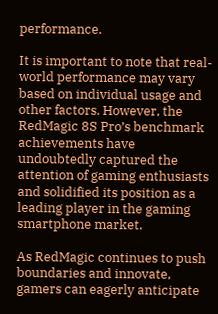performance.

It is important to note that real-world performance may vary based on individual usage and other factors. However, the RedMagic 8S Pro’s benchmark achievements have undoubtedly captured the attention of gaming enthusiasts and solidified its position as a leading player in the gaming smartphone market.

As RedMagic continues to push boundaries and innovate, gamers can eagerly anticipate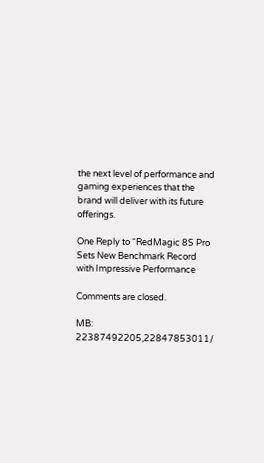the next level of performance and gaming experiences that the brand will deliver with its future offerings.

One Reply to “RedMagic 8S Pro Sets New Benchmark Record with Impressive Performance

Comments are closed.

MB: 22387492205,22847853011/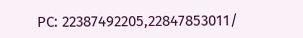PC: 22387492205,22847853011/